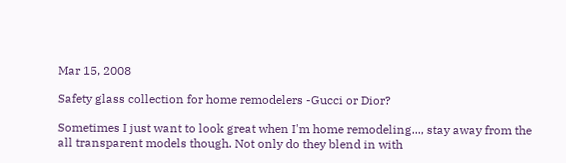Mar 15, 2008

Safety glass collection for home remodelers -Gucci or Dior?

Sometimes I just want to look great when I'm home remodeling..., stay away from the all transparent models though. Not only do they blend in with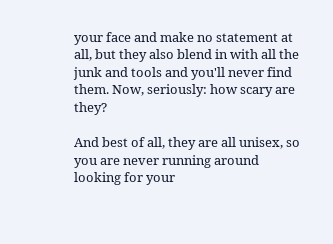your face and make no statement at all, but they also blend in with all the junk and tools and you'll never find them. Now, seriously: how scary are they?

And best of all, they are all unisex, so you are never running around looking for your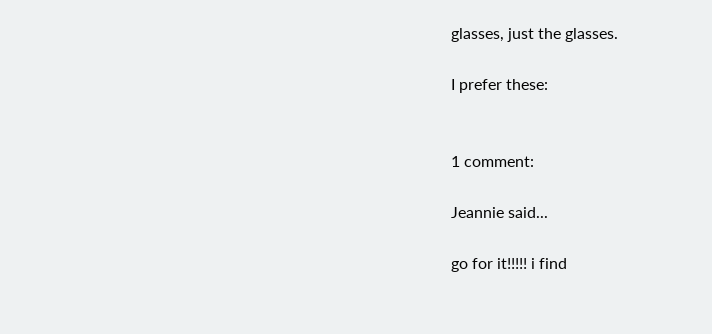glasses, just the glasses.

I prefer these:


1 comment:

Jeannie said...

go for it!!!!! i find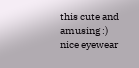this cute and amusing :) nice eyewear